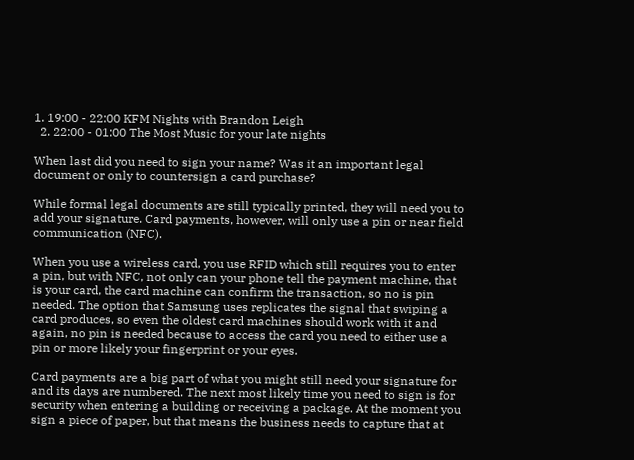1. 19:00 - 22:00 KFM Nights with Brandon Leigh
  2. 22:00 - 01:00 The Most Music for your late nights

When last did you need to sign your name? Was it an important legal document or only to countersign a card purchase?

While formal legal documents are still typically printed, they will need you to add your signature. Card payments, however, will only use a pin or near field communication (NFC).

When you use a wireless card, you use RFID which still requires you to enter a pin, but with NFC, not only can your phone tell the payment machine, that is your card, the card machine can confirm the transaction, so no is pin needed. The option that Samsung uses replicates the signal that swiping a card produces, so even the oldest card machines should work with it and again, no pin is needed because to access the card you need to either use a pin or more likely your fingerprint or your eyes.

Card payments are a big part of what you might still need your signature for and its days are numbered. The next most likely time you need to sign is for security when entering a building or receiving a package. At the moment you sign a piece of paper, but that means the business needs to capture that at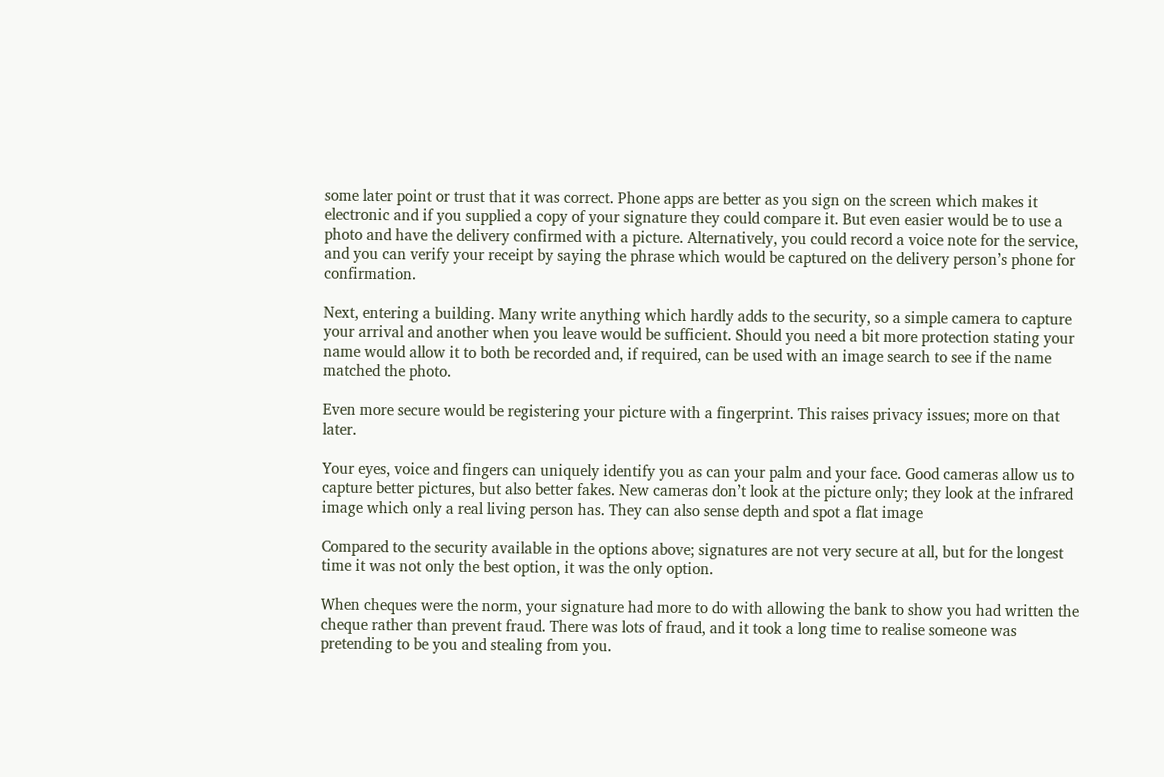some later point or trust that it was correct. Phone apps are better as you sign on the screen which makes it electronic and if you supplied a copy of your signature they could compare it. But even easier would be to use a photo and have the delivery confirmed with a picture. Alternatively, you could record a voice note for the service, and you can verify your receipt by saying the phrase which would be captured on the delivery person’s phone for confirmation.

Next, entering a building. Many write anything which hardly adds to the security, so a simple camera to capture your arrival and another when you leave would be sufficient. Should you need a bit more protection stating your name would allow it to both be recorded and, if required, can be used with an image search to see if the name matched the photo.

Even more secure would be registering your picture with a fingerprint. This raises privacy issues; more on that later.

Your eyes, voice and fingers can uniquely identify you as can your palm and your face. Good cameras allow us to capture better pictures, but also better fakes. New cameras don’t look at the picture only; they look at the infrared image which only a real living person has. They can also sense depth and spot a flat image

Compared to the security available in the options above; signatures are not very secure at all, but for the longest time it was not only the best option, it was the only option.

When cheques were the norm, your signature had more to do with allowing the bank to show you had written the cheque rather than prevent fraud. There was lots of fraud, and it took a long time to realise someone was pretending to be you and stealing from you.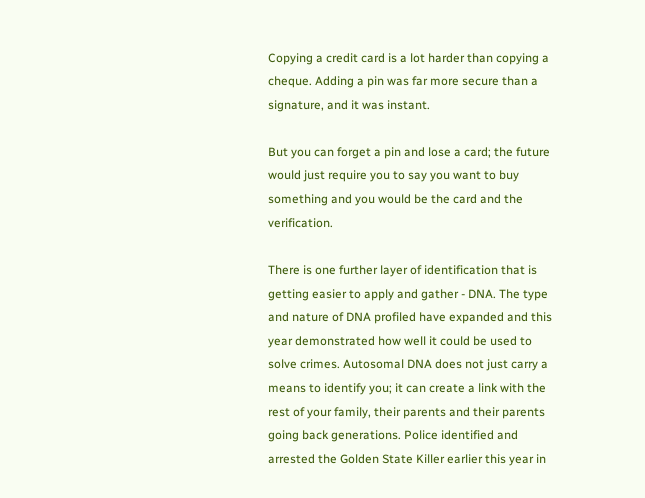Copying a credit card is a lot harder than copying a cheque. Adding a pin was far more secure than a signature, and it was instant.

But you can forget a pin and lose a card; the future would just require you to say you want to buy something and you would be the card and the verification.

There is one further layer of identification that is getting easier to apply and gather - DNA. The type and nature of DNA profiled have expanded and this year demonstrated how well it could be used to solve crimes. Autosomal DNA does not just carry a means to identify you; it can create a link with the rest of your family, their parents and their parents going back generations. Police identified and arrested the Golden State Killer earlier this year in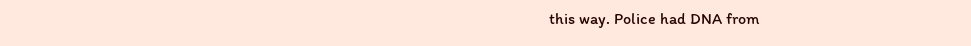this way. Police had DNA from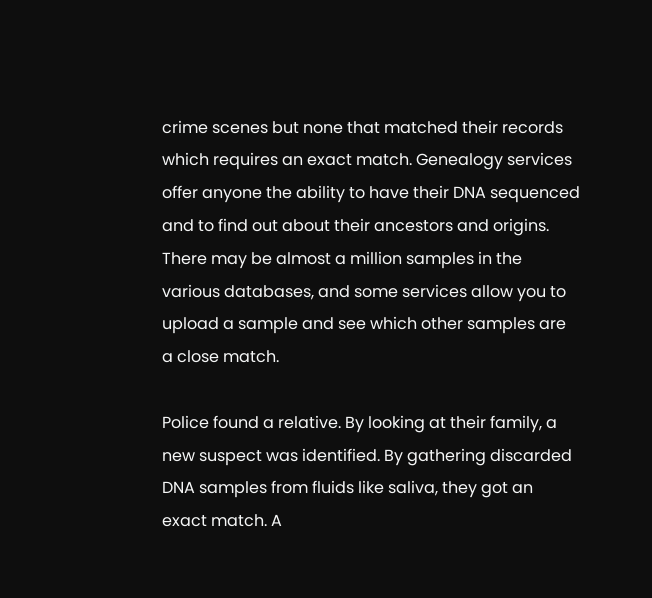crime scenes but none that matched their records which requires an exact match. Genealogy services offer anyone the ability to have their DNA sequenced and to find out about their ancestors and origins. There may be almost a million samples in the various databases, and some services allow you to upload a sample and see which other samples are a close match.

Police found a relative. By looking at their family, a new suspect was identified. By gathering discarded DNA samples from fluids like saliva, they got an exact match. A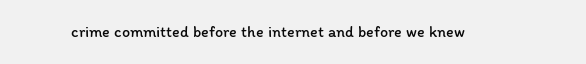crime committed before the internet and before we knew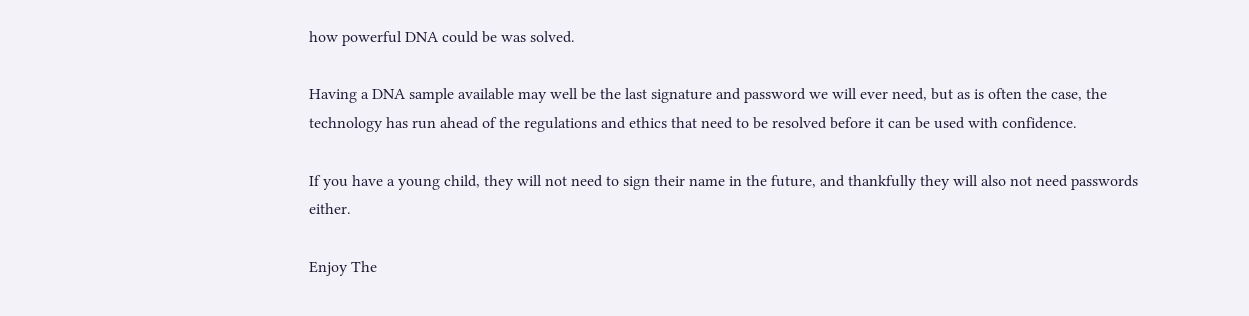how powerful DNA could be was solved.

Having a DNA sample available may well be the last signature and password we will ever need, but as is often the case, the technology has run ahead of the regulations and ethics that need to be resolved before it can be used with confidence.

If you have a young child, they will not need to sign their name in the future, and thankfully they will also not need passwords either.

Enjoy The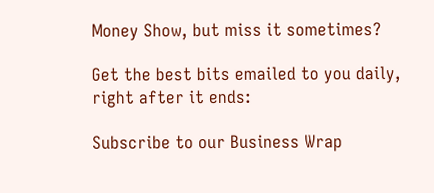Money Show, but miss it sometimes?

Get the best bits emailed to you daily, right after it ends:

Subscribe to our Business Wrap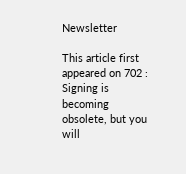Newsletter

This article first appeared on 702 : Signing is becoming obsolete, but you will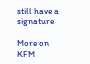still have a signature

More on KFM